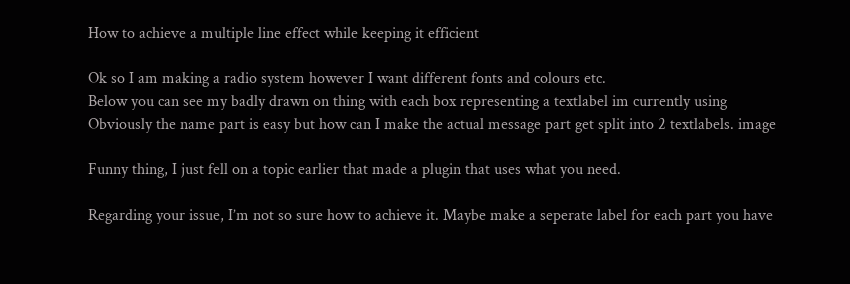How to achieve a multiple line effect while keeping it efficient

Ok so I am making a radio system however I want different fonts and colours etc.
Below you can see my badly drawn on thing with each box representing a textlabel im currently using
Obviously the name part is easy but how can I make the actual message part get split into 2 textlabels. image

Funny thing, I just fell on a topic earlier that made a plugin that uses what you need.

Regarding your issue, I’m not so sure how to achieve it. Maybe make a seperate label for each part you have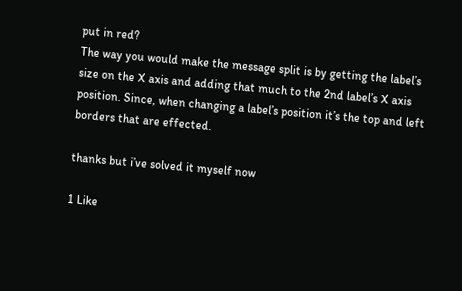put in red?
The way you would make the message split is by getting the label’s size on the X axis and adding that much to the 2nd label’s X axis position. Since, when changing a label’s position it’s the top and left borders that are effected.

thanks but i’ve solved it myself now

1 Like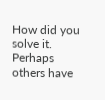How did you solve it. Perhaps others have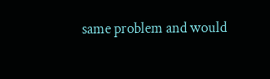same problem and would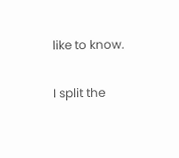like to know.

I split the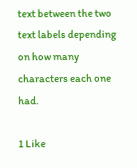text between the two text labels depending on how many characters each one had.

1 Like